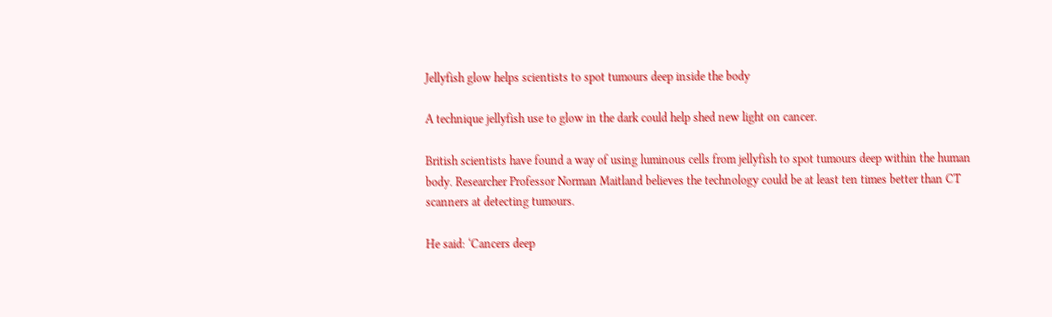Jellyfish glow helps scientists to spot tumours deep inside the body

A technique jellyfish use to glow in the dark could help shed new light on cancer.

British scientists have found a way of using luminous cells from jellyfish to spot tumours deep within the human body. Researcher Professor Norman Maitland believes the technology could be at least ten times better than CT scanners at detecting tumours.

He said: ‘Cancers deep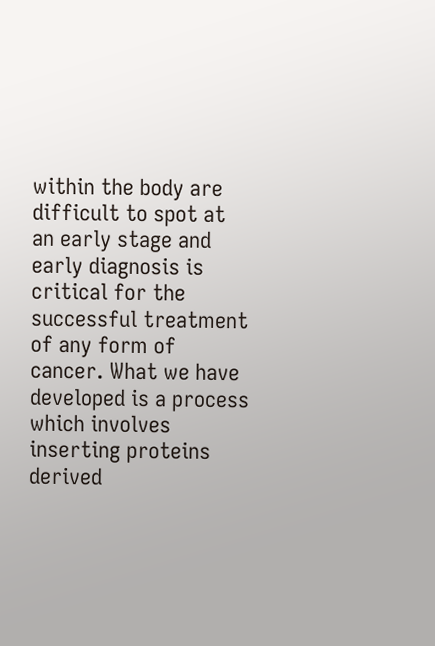within the body are difficult to spot at an early stage and early diagnosis is critical for the successful treatment of any form of cancer. What we have developed is a process which involves inserting proteins derived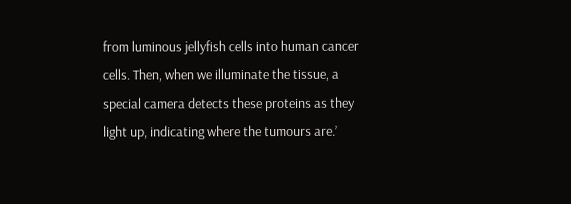from luminous jellyfish cells into human cancer cells. Then, when we illuminate the tissue, a special camera detects these proteins as they light up, indicating where the tumours are.’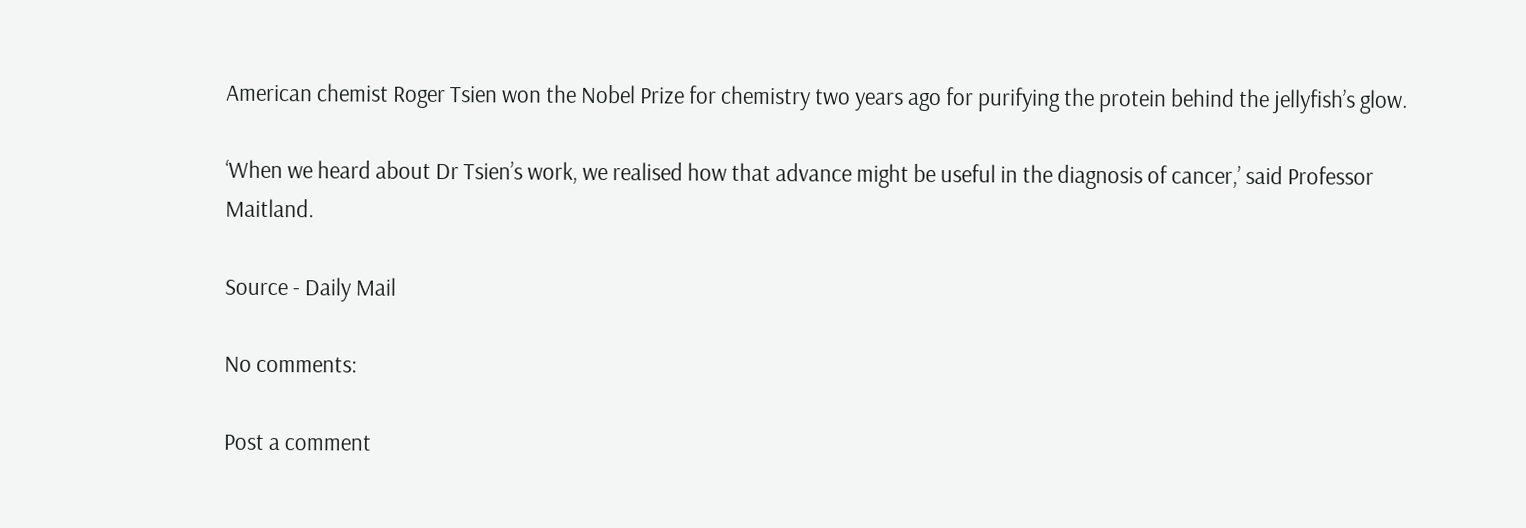American chemist Roger Tsien won the Nobel Prize for chemistry two years ago for purifying the protein behind the jellyfish’s glow.

‘When we heard about Dr Tsien’s work, we realised how that advance might be useful in the diagnosis of cancer,’ said Professor Maitland.

Source - Daily Mail

No comments:

Post a comment